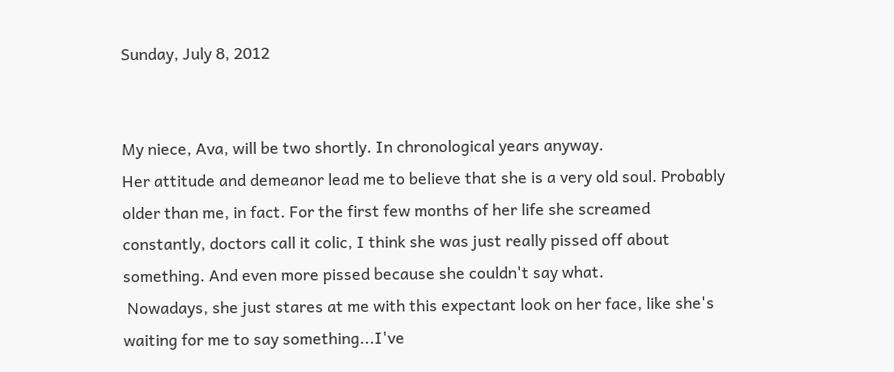Sunday, July 8, 2012


My niece, Ava, will be two shortly. In chronological years anyway.
Her attitude and demeanor lead me to believe that she is a very old soul. Probably older than me, in fact. For the first few months of her life she screamed constantly, doctors call it colic, I think she was just really pissed off about something. And even more pissed because she couldn't say what.
 Nowadays, she just stares at me with this expectant look on her face, like she's waiting for me to say something...I've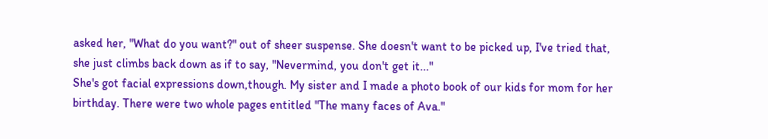asked her, "What do you want?" out of sheer suspense. She doesn't want to be picked up, I've tried that, she just climbs back down as if to say, "Nevermind, you don't get it..."
She's got facial expressions down,though. My sister and I made a photo book of our kids for mom for her birthday. There were two whole pages entitled "The many faces of Ava."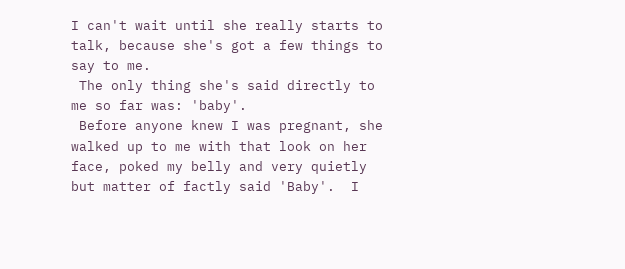I can't wait until she really starts to talk, because she's got a few things to say to me.
 The only thing she's said directly to me so far was: 'baby'.
 Before anyone knew I was pregnant, she walked up to me with that look on her face, poked my belly and very quietly but matter of factly said 'Baby'.  I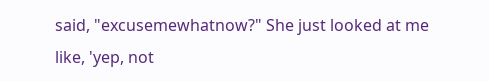said, "excusemewhatnow?" She just looked at me like, 'yep, not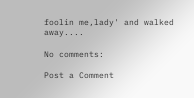foolin me,lady' and walked away....

No comments:

Post a Comment